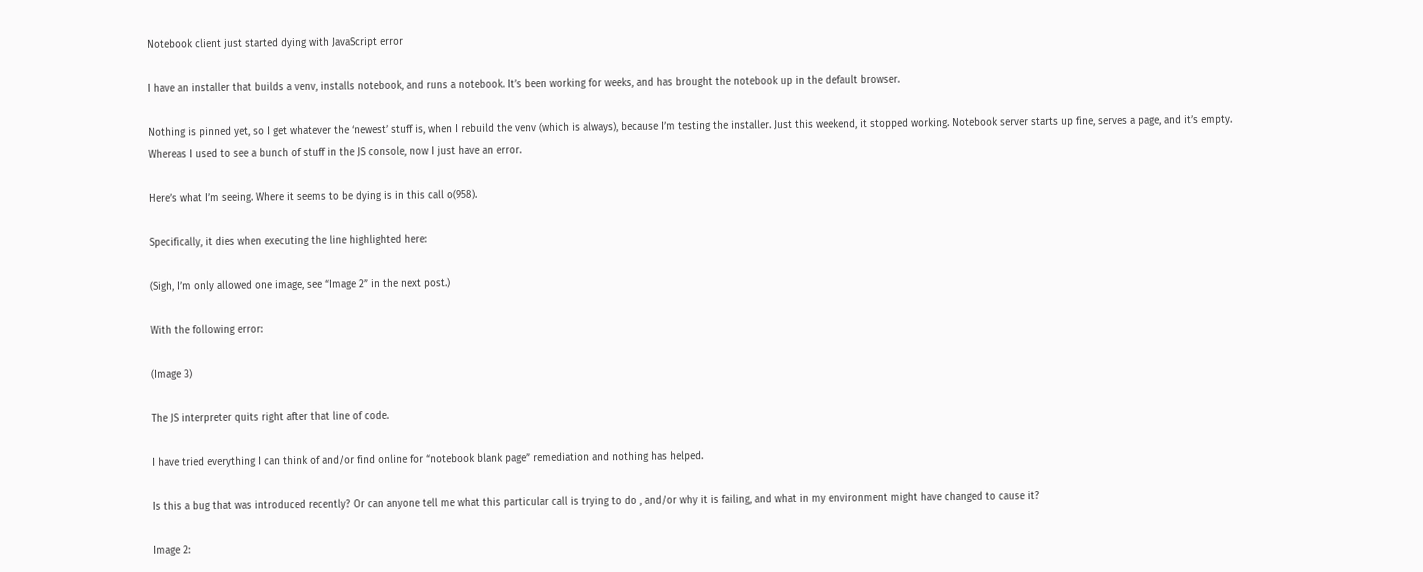Notebook client just started dying with JavaScript error

I have an installer that builds a venv, installs notebook, and runs a notebook. It’s been working for weeks, and has brought the notebook up in the default browser.

Nothing is pinned yet, so I get whatever the ‘newest’ stuff is, when I rebuild the venv (which is always), because I’m testing the installer. Just this weekend, it stopped working. Notebook server starts up fine, serves a page, and it’s empty. Whereas I used to see a bunch of stuff in the JS console, now I just have an error.

Here’s what I’m seeing. Where it seems to be dying is in this call o(958).

Specifically, it dies when executing the line highlighted here:

(Sigh, I’m only allowed one image, see “Image 2” in the next post.)

With the following error:

(Image 3)

The JS interpreter quits right after that line of code.

I have tried everything I can think of and/or find online for “notebook blank page” remediation and nothing has helped.

Is this a bug that was introduced recently? Or can anyone tell me what this particular call is trying to do , and/or why it is failing, and what in my environment might have changed to cause it?

Image 2: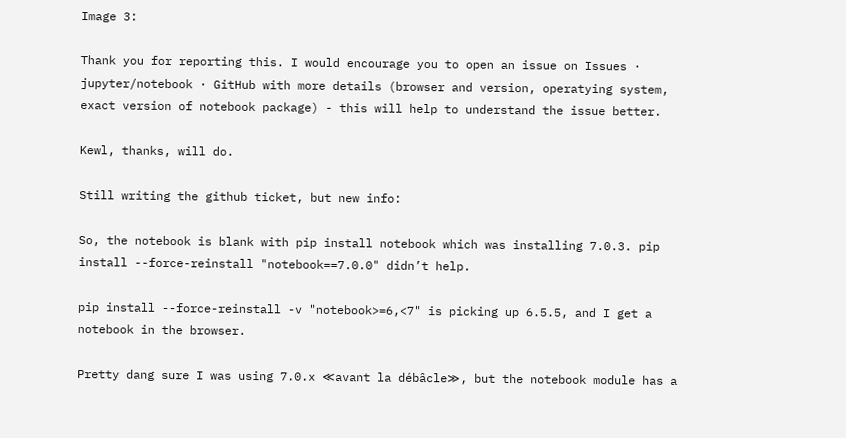Image 3:

Thank you for reporting this. I would encourage you to open an issue on Issues · jupyter/notebook · GitHub with more details (browser and version, operatying system, exact version of notebook package) - this will help to understand the issue better.

Kewl, thanks, will do.

Still writing the github ticket, but new info:

So, the notebook is blank with pip install notebook which was installing 7.0.3. pip install --force-reinstall "notebook==7.0.0" didn’t help.

pip install --force-reinstall -v "notebook>=6,<7" is picking up 6.5.5, and I get a notebook in the browser.

Pretty dang sure I was using 7.0.x ≪avant la débâcle≫, but the notebook module has a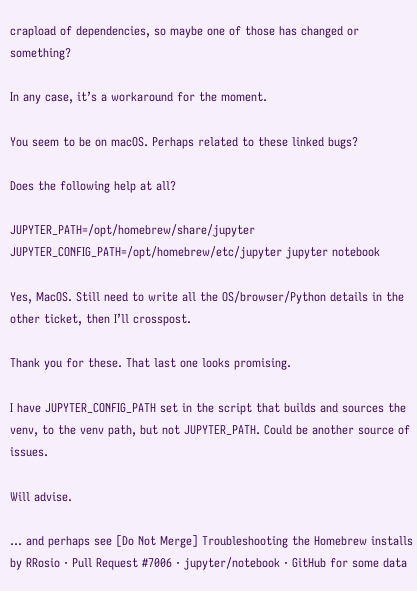crapload of dependencies, so maybe one of those has changed or something?

In any case, it’s a workaround for the moment.

You seem to be on macOS. Perhaps related to these linked bugs?

Does the following help at all?

JUPYTER_PATH=/opt/homebrew/share/jupyter JUPYTER_CONFIG_PATH=/opt/homebrew/etc/jupyter jupyter notebook

Yes, MacOS. Still need to write all the OS/browser/Python details in the other ticket, then I’ll crosspost.

Thank you for these. That last one looks promising.

I have JUPYTER_CONFIG_PATH set in the script that builds and sources the venv, to the venv path, but not JUPYTER_PATH. Could be another source of issues.

Will advise.

… and perhaps see [Do Not Merge] Troubleshooting the Homebrew installs by RRosio · Pull Request #7006 · jupyter/notebook · GitHub for some data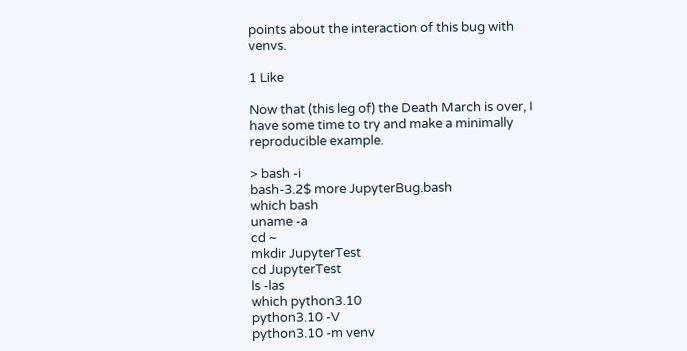points about the interaction of this bug with venvs.

1 Like

Now that (this leg of) the Death March is over, I have some time to try and make a minimally reproducible example.

> bash -i
bash-3.2$ more JupyterBug.bash
which bash
uname -a
cd ~
mkdir JupyterTest
cd JupyterTest
ls -las
which python3.10
python3.10 -V
python3.10 -m venv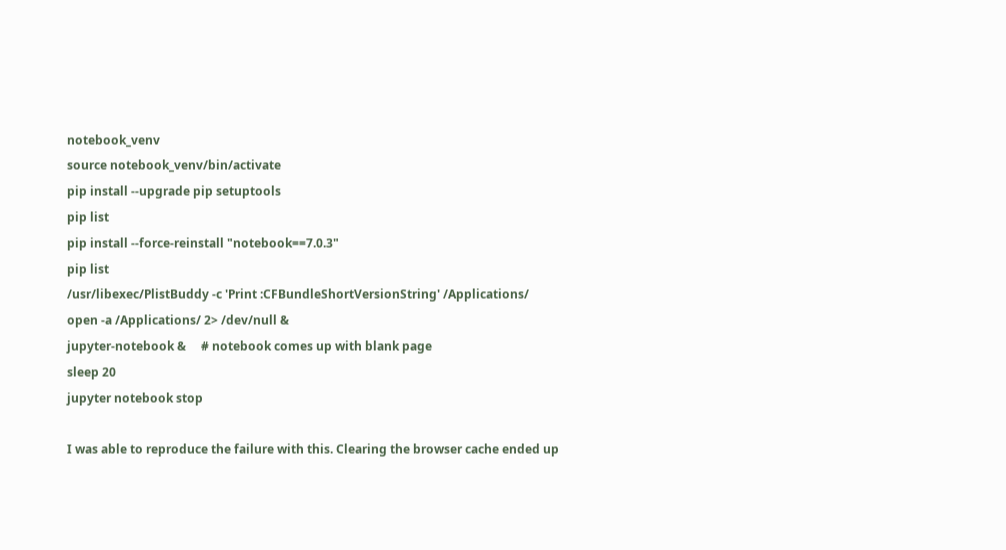notebook_venv
source notebook_venv/bin/activate
pip install --upgrade pip setuptools
pip list
pip install --force-reinstall "notebook==7.0.3"
pip list
/usr/libexec/PlistBuddy -c 'Print :CFBundleShortVersionString' /Applications/
open -a /Applications/ 2> /dev/null &
jupyter-notebook &     # notebook comes up with blank page
sleep 20
jupyter notebook stop

I was able to reproduce the failure with this. Clearing the browser cache ended up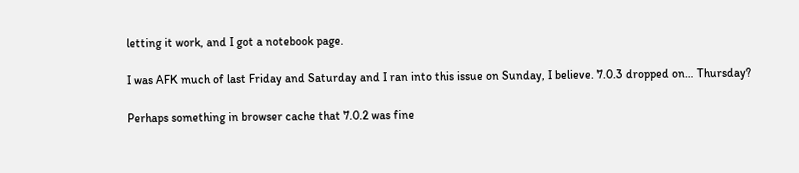letting it work, and I got a notebook page.

I was AFK much of last Friday and Saturday and I ran into this issue on Sunday, I believe. 7.0.3 dropped on… Thursday?

Perhaps something in browser cache that 7.0.2 was fine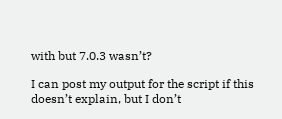with but 7.0.3 wasn’t?

I can post my output for the script if this doesn’t explain, but I don’t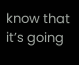know that it’s going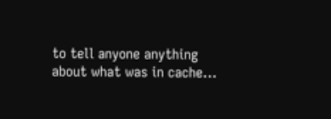to tell anyone anything about what was in cache…